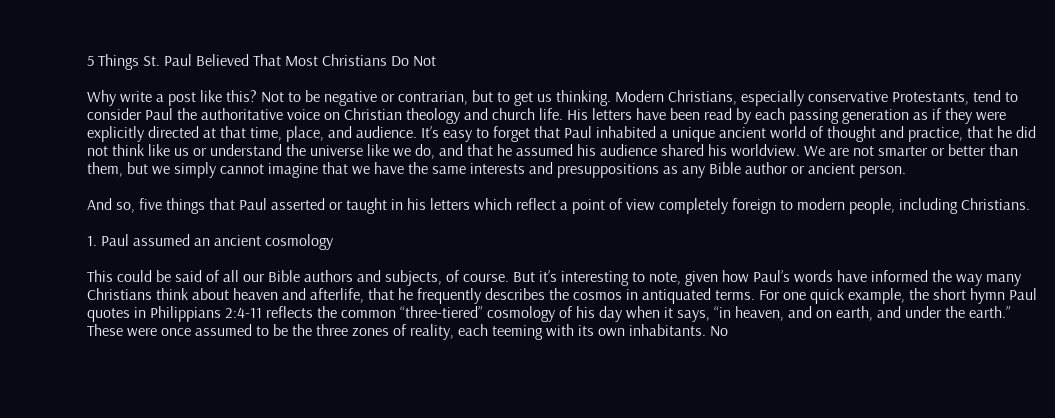5 Things St. Paul Believed That Most Christians Do Not

Why write a post like this? Not to be negative or contrarian, but to get us thinking. Modern Christians, especially conservative Protestants, tend to consider Paul the authoritative voice on Christian theology and church life. His letters have been read by each passing generation as if they were explicitly directed at that time, place, and audience. It’s easy to forget that Paul inhabited a unique ancient world of thought and practice, that he did not think like us or understand the universe like we do, and that he assumed his audience shared his worldview. We are not smarter or better than them, but we simply cannot imagine that we have the same interests and presuppositions as any Bible author or ancient person.

And so, five things that Paul asserted or taught in his letters which reflect a point of view completely foreign to modern people, including Christians.

1. Paul assumed an ancient cosmology

This could be said of all our Bible authors and subjects, of course. But it’s interesting to note, given how Paul’s words have informed the way many Christians think about heaven and afterlife, that he frequently describes the cosmos in antiquated terms. For one quick example, the short hymn Paul quotes in Philippians 2:4-11 reflects the common “three-tiered” cosmology of his day when it says, “in heaven, and on earth, and under the earth.” These were once assumed to be the three zones of reality, each teeming with its own inhabitants. No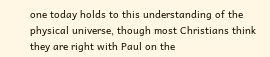one today holds to this understanding of the physical universe, though most Christians think they are right with Paul on the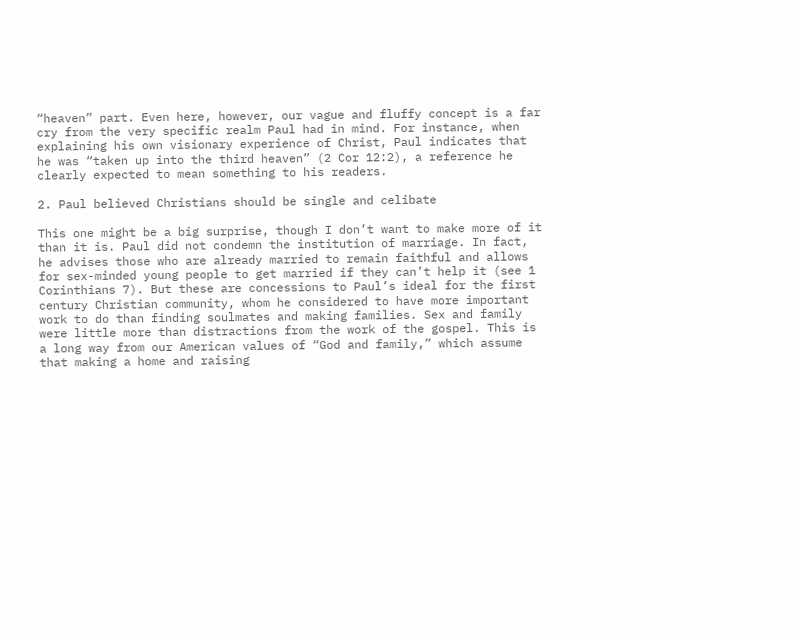“heaven” part. Even here, however, our vague and fluffy concept is a far cry from the very specific realm Paul had in mind. For instance, when explaining his own visionary experience of Christ, Paul indicates that he was “taken up into the third heaven” (2 Cor 12:2), a reference he clearly expected to mean something to his readers.

2. Paul believed Christians should be single and celibate

This one might be a big surprise, though I don’t want to make more of it than it is. Paul did not condemn the institution of marriage. In fact, he advises those who are already married to remain faithful and allows for sex-minded young people to get married if they can’t help it (see 1 Corinthians 7). But these are concessions to Paul’s ideal for the first century Christian community, whom he considered to have more important work to do than finding soulmates and making families. Sex and family were little more than distractions from the work of the gospel. This is a long way from our American values of “God and family,” which assume that making a home and raising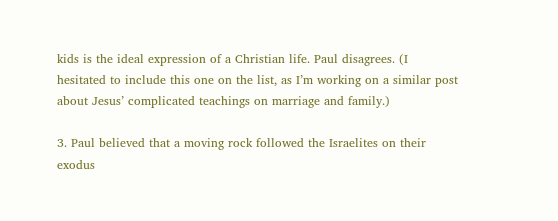kids is the ideal expression of a Christian life. Paul disagrees. (I hesitated to include this one on the list, as I’m working on a similar post about Jesus’ complicated teachings on marriage and family.)

3. Paul believed that a moving rock followed the Israelites on their exodus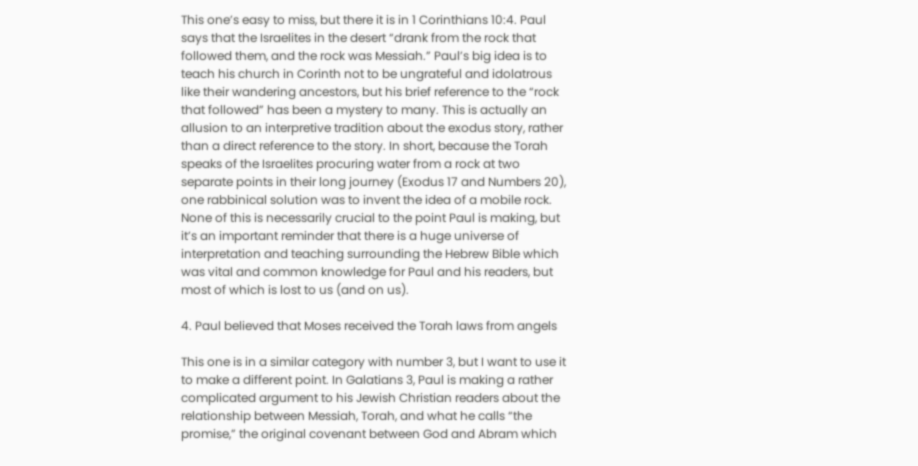This one’s easy to miss, but there it is in 1 Corinthians 10:4. Paul says that the Israelites in the desert “drank from the rock that followed them, and the rock was Messiah.” Paul’s big idea is to teach his church in Corinth not to be ungrateful and idolatrous like their wandering ancestors, but his brief reference to the “rock that followed” has been a mystery to many. This is actually an allusion to an interpretive tradition about the exodus story, rather than a direct reference to the story. In short, because the Torah speaks of the Israelites procuring water from a rock at two separate points in their long journey (Exodus 17 and Numbers 20), one rabbinical solution was to invent the idea of a mobile rock. None of this is necessarily crucial to the point Paul is making, but it’s an important reminder that there is a huge universe of interpretation and teaching surrounding the Hebrew Bible which was vital and common knowledge for Paul and his readers, but most of which is lost to us (and on us).

4. Paul believed that Moses received the Torah laws from angels

This one is in a similar category with number 3, but I want to use it to make a different point. In Galatians 3, Paul is making a rather complicated argument to his Jewish Christian readers about the relationship between Messiah, Torah, and what he calls “the promise,” the original covenant between God and Abram which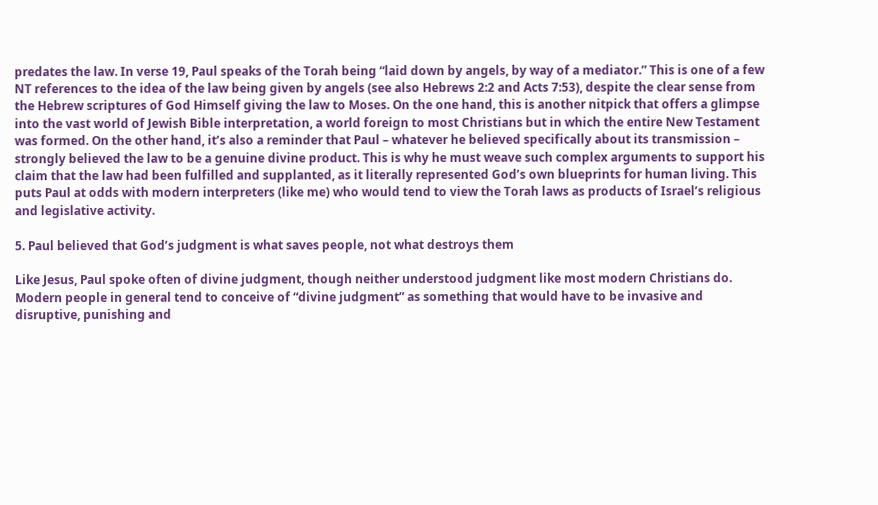predates the law. In verse 19, Paul speaks of the Torah being “laid down by angels, by way of a mediator.” This is one of a few NT references to the idea of the law being given by angels (see also Hebrews 2:2 and Acts 7:53), despite the clear sense from the Hebrew scriptures of God Himself giving the law to Moses. On the one hand, this is another nitpick that offers a glimpse into the vast world of Jewish Bible interpretation, a world foreign to most Christians but in which the entire New Testament was formed. On the other hand, it’s also a reminder that Paul – whatever he believed specifically about its transmission – strongly believed the law to be a genuine divine product. This is why he must weave such complex arguments to support his claim that the law had been fulfilled and supplanted, as it literally represented God’s own blueprints for human living. This puts Paul at odds with modern interpreters (like me) who would tend to view the Torah laws as products of Israel’s religious and legislative activity.

5. Paul believed that God’s judgment is what saves people, not what destroys them

Like Jesus, Paul spoke often of divine judgment, though neither understood judgment like most modern Christians do. Modern people in general tend to conceive of “divine judgment” as something that would have to be invasive and disruptive, punishing and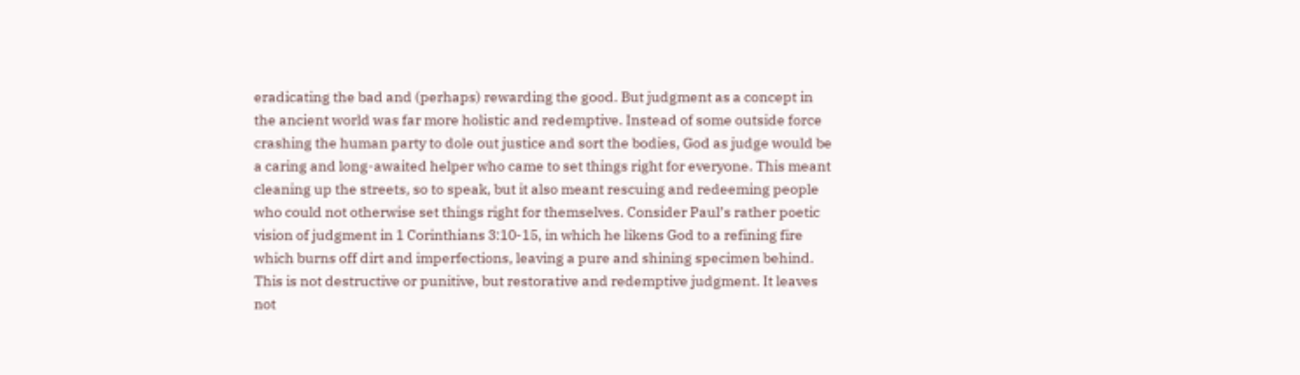eradicating the bad and (perhaps) rewarding the good. But judgment as a concept in the ancient world was far more holistic and redemptive. Instead of some outside force crashing the human party to dole out justice and sort the bodies, God as judge would be a caring and long-awaited helper who came to set things right for everyone. This meant cleaning up the streets, so to speak, but it also meant rescuing and redeeming people who could not otherwise set things right for themselves. Consider Paul’s rather poetic vision of judgment in 1 Corinthians 3:10-15, in which he likens God to a refining fire which burns off dirt and imperfections, leaving a pure and shining specimen behind. This is not destructive or punitive, but restorative and redemptive judgment. It leaves not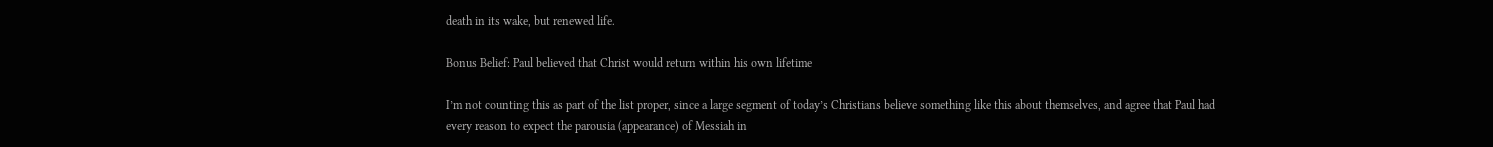death in its wake, but renewed life.

Bonus Belief: Paul believed that Christ would return within his own lifetime

I’m not counting this as part of the list proper, since a large segment of today’s Christians believe something like this about themselves, and agree that Paul had every reason to expect the parousia (appearance) of Messiah in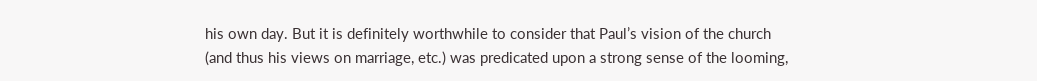his own day. But it is definitely worthwhile to consider that Paul’s vision of the church (and thus his views on marriage, etc.) was predicated upon a strong sense of the looming,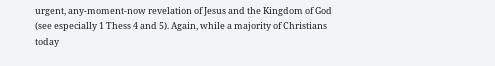urgent, any-moment-now revelation of Jesus and the Kingdom of God (see especially 1 Thess 4 and 5). Again, while a majority of Christians today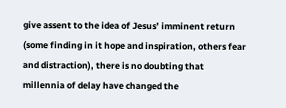give assent to the idea of Jesus’ imminent return (some finding in it hope and inspiration, others fear and distraction), there is no doubting that millennia of delay have changed the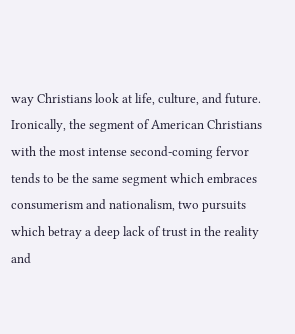way Christians look at life, culture, and future. Ironically, the segment of American Christians with the most intense second-coming fervor tends to be the same segment which embraces consumerism and nationalism, two pursuits which betray a deep lack of trust in the reality and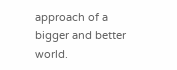approach of a bigger and better world.